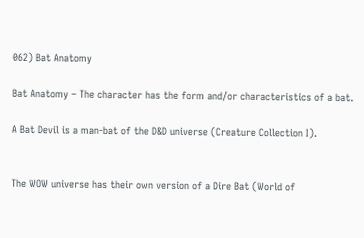062) Bat Anatomy

Bat Anatomy – The character has the form and/or characteristics of a bat.

A Bat Devil is a man-bat of the D&D universe (Creature Collection I).


The WOW universe has their own version of a Dire Bat (World of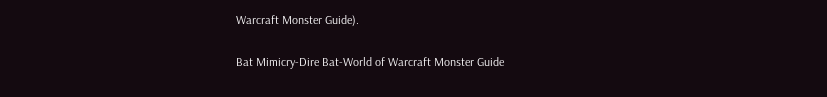Warcraft Monster Guide).

Bat Mimicry-Dire Bat-World of Warcraft Monster Guide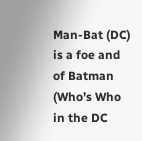Man-Bat (DC) is a foe and of Batman (Who’s Who in the DC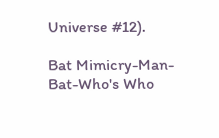Universe #12).

Bat Mimicry-Man-Bat-Who's Who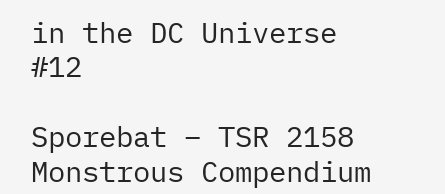in the DC Universe #12

Sporebat – TSR 2158 Monstrous Compendium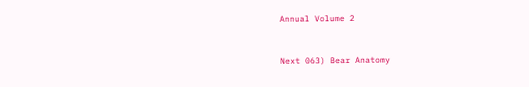Annual Volume 2


Next 063) Bear Anatomy